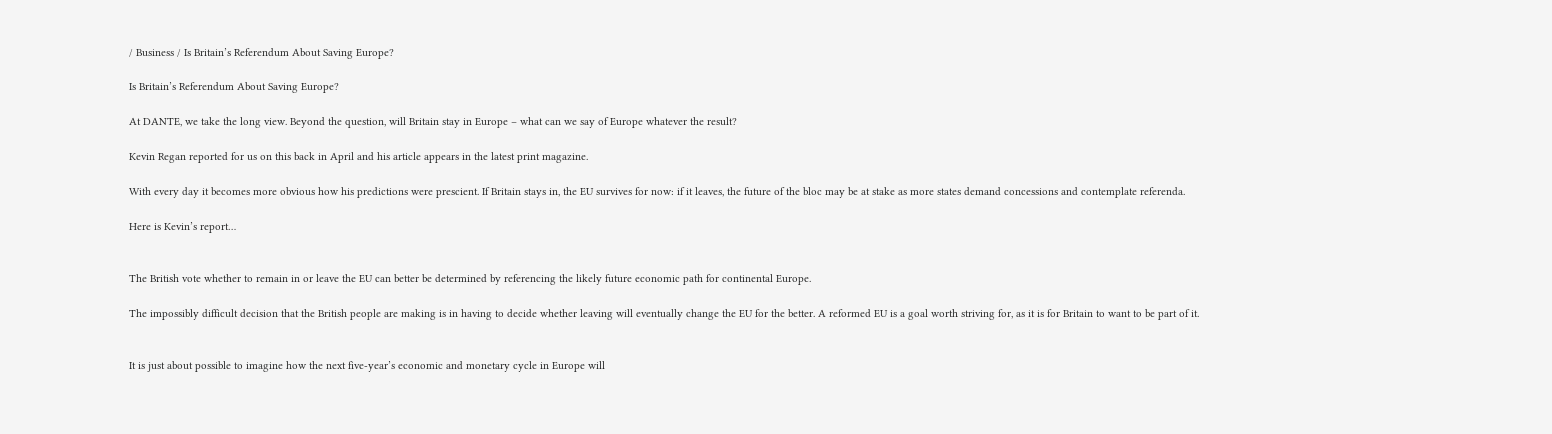/ Business / Is Britain’s Referendum About Saving Europe?

Is Britain’s Referendum About Saving Europe?

At DANTE, we take the long view. Beyond the question, will Britain stay in Europe – what can we say of Europe whatever the result?

Kevin Regan reported for us on this back in April and his article appears in the latest print magazine.

With every day it becomes more obvious how his predictions were prescient. If Britain stays in, the EU survives for now: if it leaves, the future of the bloc may be at stake as more states demand concessions and contemplate referenda.

Here is Kevin’s report…


The British vote whether to remain in or leave the EU can better be determined by referencing the likely future economic path for continental Europe.

The impossibly difficult decision that the British people are making is in having to decide whether leaving will eventually change the EU for the better. A reformed EU is a goal worth striving for, as it is for Britain to want to be part of it.


It is just about possible to imagine how the next five-year’s economic and monetary cycle in Europe will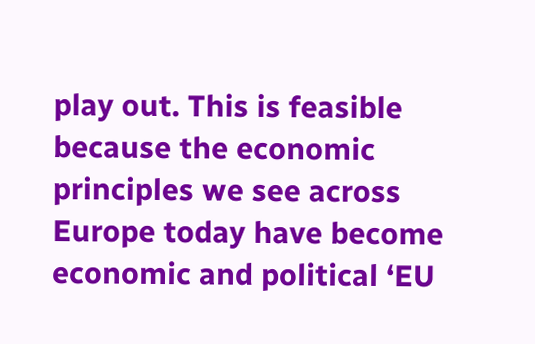play out. This is feasible because the economic principles we see across Europe today have become economic and political ‘EU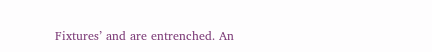Fixtures’ and are entrenched. An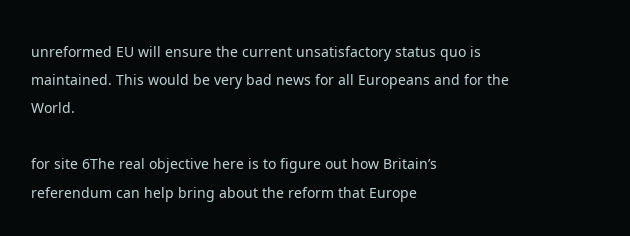unreformed EU will ensure the current unsatisfactory status quo is maintained. This would be very bad news for all Europeans and for the World.

for site 6The real objective here is to figure out how Britain’s referendum can help bring about the reform that Europe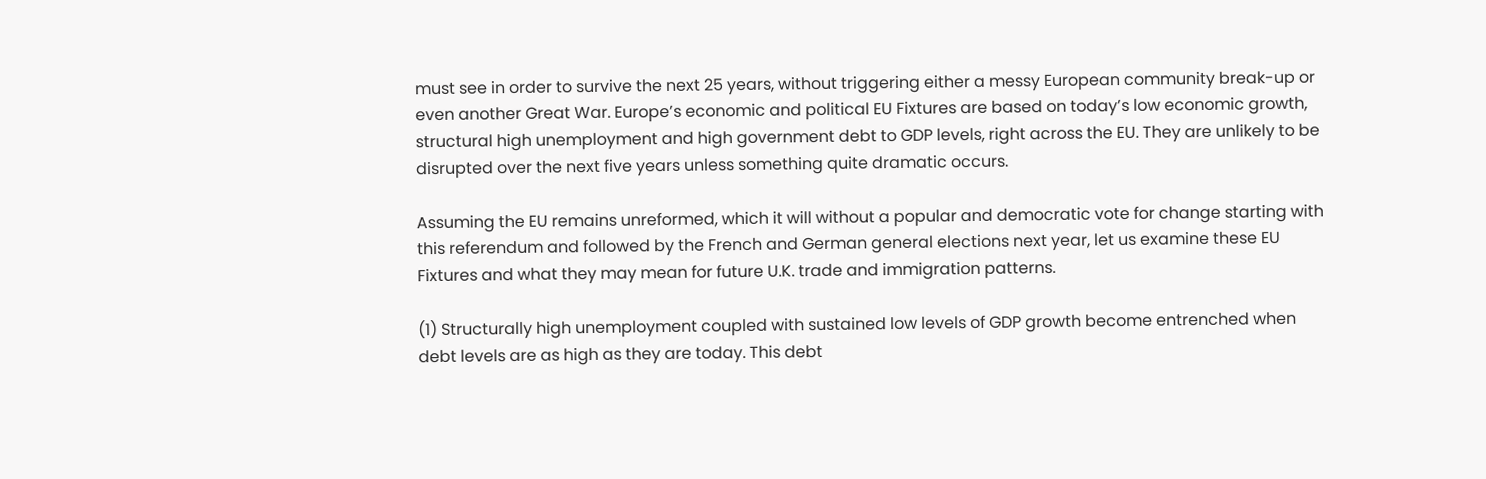must see in order to survive the next 25 years, without triggering either a messy European community break-up or even another Great War. Europe’s economic and political EU Fixtures are based on today’s low economic growth, structural high unemployment and high government debt to GDP levels, right across the EU. They are unlikely to be disrupted over the next five years unless something quite dramatic occurs.

Assuming the EU remains unreformed, which it will without a popular and democratic vote for change starting with this referendum and followed by the French and German general elections next year, let us examine these EU Fixtures and what they may mean for future U.K. trade and immigration patterns.

(1) Structurally high unemployment coupled with sustained low levels of GDP growth become entrenched when debt levels are as high as they are today. This debt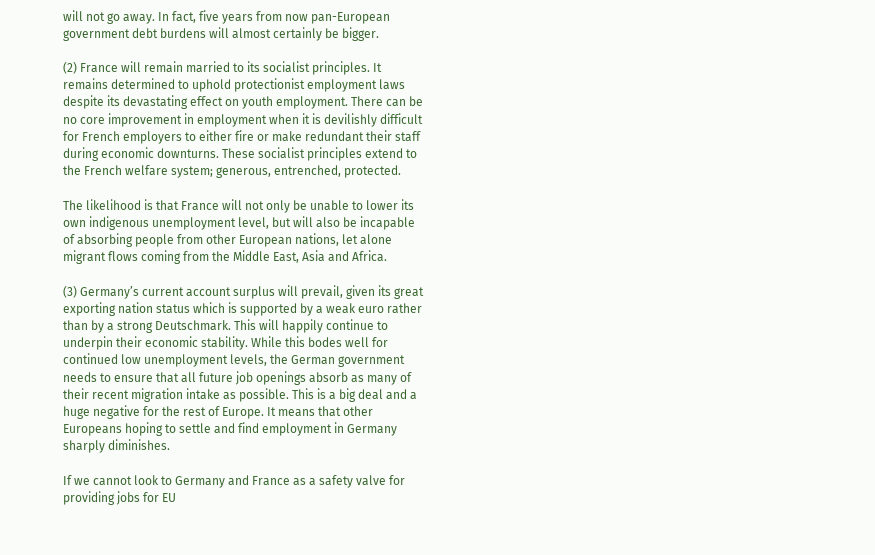will not go away. In fact, five years from now pan-European government debt burdens will almost certainly be bigger.

(2) France will remain married to its socialist principles. It remains determined to uphold protectionist employment laws despite its devastating effect on youth employment. There can be no core improvement in employment when it is devilishly difficult for French employers to either fire or make redundant their staff during economic downturns. These socialist principles extend to the French welfare system; generous, entrenched, protected.

The likelihood is that France will not only be unable to lower its own indigenous unemployment level, but will also be incapable of absorbing people from other European nations, let alone migrant flows coming from the Middle East, Asia and Africa.

(3) Germany’s current account surplus will prevail, given its great exporting nation status which is supported by a weak euro rather than by a strong Deutschmark. This will happily continue to underpin their economic stability. While this bodes well for continued low unemployment levels, the German government needs to ensure that all future job openings absorb as many of their recent migration intake as possible. This is a big deal and a huge negative for the rest of Europe. It means that other Europeans hoping to settle and find employment in Germany sharply diminishes.

If we cannot look to Germany and France as a safety valve for providing jobs for EU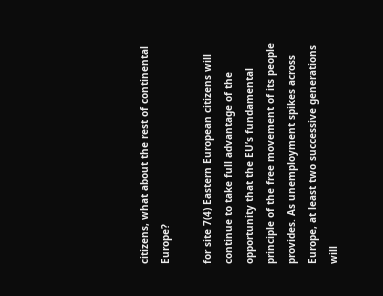citizens, what about the rest of continental Europe?

for site 7(4) Eastern European citizens will continue to take full advantage of the opportunity that the EU’s fundamental principle of the free movement of its people provides. As unemployment spikes across Europe, at least two successive generations will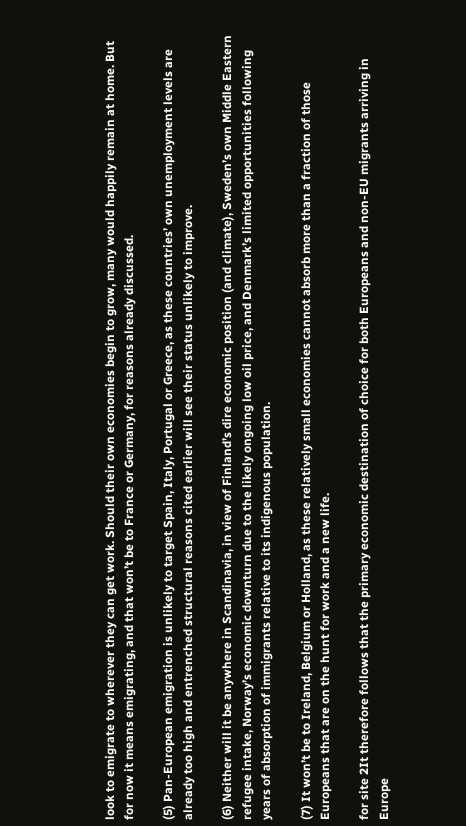look to emigrate to wherever they can get work. Should their own economies begin to grow, many would happily remain at home. But for now it means emigrating, and that won’t be to France or Germany, for reasons already discussed.

(5) Pan-European emigration is unlikely to target Spain, Italy, Portugal or Greece, as these countries’ own unemployment levels are already too high and entrenched structural reasons cited earlier will see their status unlikely to improve.

(6) Neither will it be anywhere in Scandinavia, in view of Finland’s dire economic position (and climate), Sweden’s own Middle Eastern refugee intake, Norway’s economic downturn due to the likely ongoing low oil price, and Denmark’s limited opportunities following years of absorption of immigrants relative to its indigenous population.

(7) It won’t be to Ireland, Belgium or Holland, as these relatively small economies cannot absorb more than a fraction of those Europeans that are on the hunt for work and a new life.

for site 2It therefore follows that the primary economic destination of choice for both Europeans and non-EU migrants arriving in Europe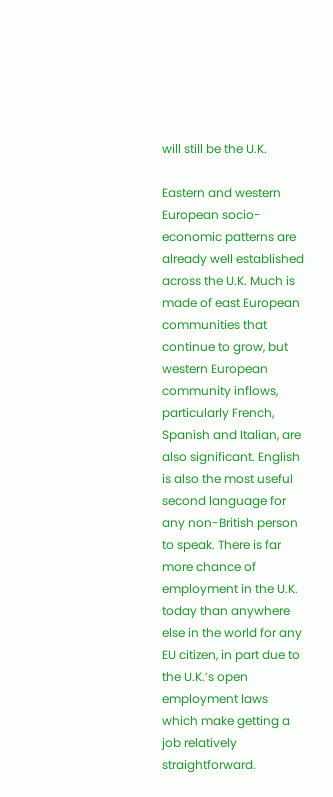will still be the U.K.

Eastern and western European socio-economic patterns are already well established across the U.K. Much is made of east European communities that continue to grow, but western European community inflows, particularly French, Spanish and Italian, are also significant. English is also the most useful second language for any non-British person to speak. There is far more chance of employment in the U.K. today than anywhere else in the world for any EU citizen, in part due to the U.K.’s open employment laws which make getting a job relatively straightforward.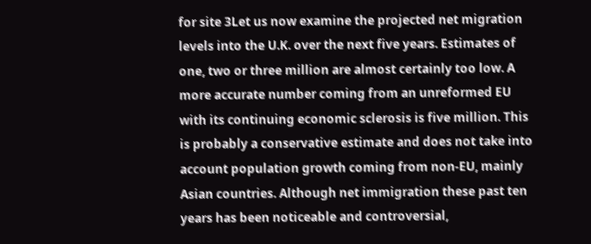for site 3Let us now examine the projected net migration levels into the U.K. over the next five years. Estimates of one, two or three million are almost certainly too low. A more accurate number coming from an unreformed EU with its continuing economic sclerosis is five million. This is probably a conservative estimate and does not take into account population growth coming from non-EU, mainly Asian countries. Although net immigration these past ten years has been noticeable and controversial,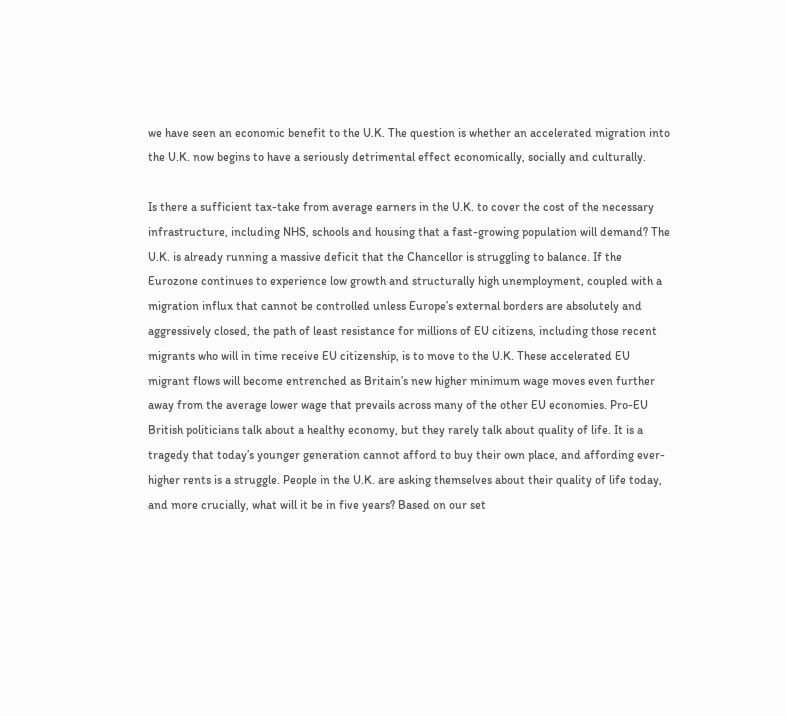we have seen an economic benefit to the U.K. The question is whether an accelerated migration into the U.K. now begins to have a seriously detrimental effect economically, socially and culturally.

Is there a sufficient tax-take from average earners in the U.K. to cover the cost of the necessary infrastructure, including NHS, schools and housing that a fast-growing population will demand? The U.K. is already running a massive deficit that the Chancellor is struggling to balance. If the Eurozone continues to experience low growth and structurally high unemployment, coupled with a migration influx that cannot be controlled unless Europe’s external borders are absolutely and aggressively closed, the path of least resistance for millions of EU citizens, including those recent migrants who will in time receive EU citizenship, is to move to the U.K. These accelerated EU migrant flows will become entrenched as Britain’s new higher minimum wage moves even further away from the average lower wage that prevails across many of the other EU economies. Pro-EU British politicians talk about a healthy economy, but they rarely talk about quality of life. It is a tragedy that today’s younger generation cannot afford to buy their own place, and affording ever-higher rents is a struggle. People in the U.K. are asking themselves about their quality of life today, and more crucially, what will it be in five years? Based on our set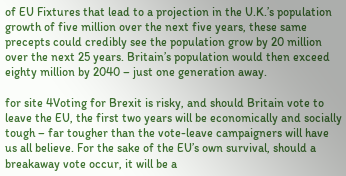of EU Fixtures that lead to a projection in the U.K.’s population growth of five million over the next five years, these same precepts could credibly see the population grow by 20 million over the next 25 years. Britain’s population would then exceed eighty million by 2040 – just one generation away.

for site 4Voting for Brexit is risky, and should Britain vote to leave the EU, the first two years will be economically and socially tough – far tougher than the vote-leave campaigners will have us all believe. For the sake of the EU’s own survival, should a breakaway vote occur, it will be a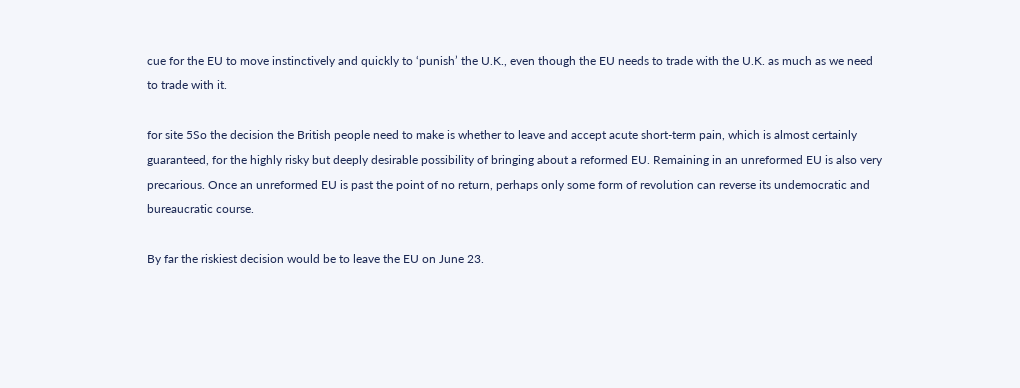cue for the EU to move instinctively and quickly to ‘punish’ the U.K., even though the EU needs to trade with the U.K. as much as we need to trade with it.

for site 5So the decision the British people need to make is whether to leave and accept acute short-term pain, which is almost certainly guaranteed, for the highly risky but deeply desirable possibility of bringing about a reformed EU. Remaining in an unreformed EU is also very precarious. Once an unreformed EU is past the point of no return, perhaps only some form of revolution can reverse its undemocratic and bureaucratic course.

By far the riskiest decision would be to leave the EU on June 23.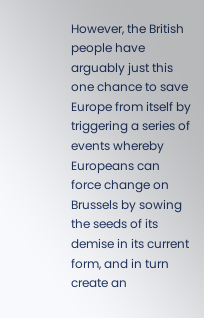However, the British people have arguably just this one chance to save Europe from itself by triggering a series of events whereby Europeans can force change on Brussels by sowing the seeds of its demise in its current form, and in turn create an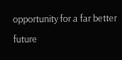opportunity for a far better future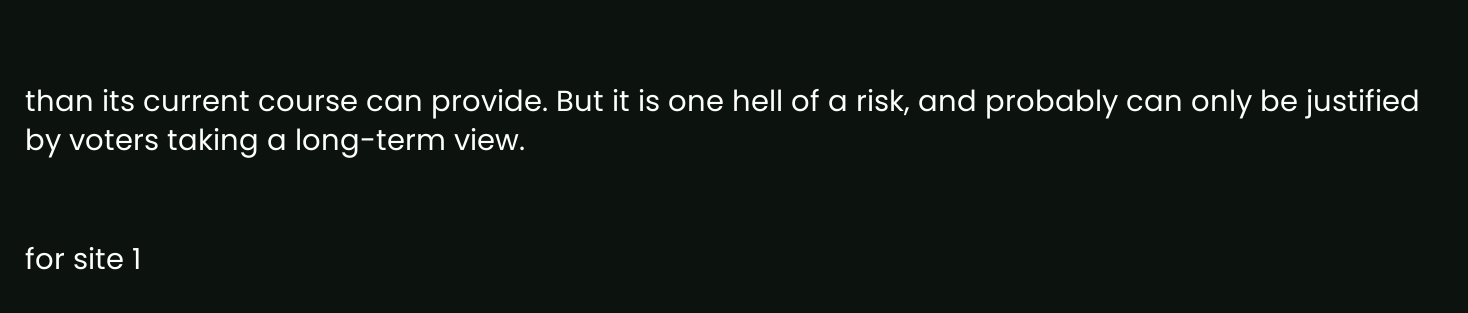than its current course can provide. But it is one hell of a risk, and probably can only be justified by voters taking a long-term view.


for site 1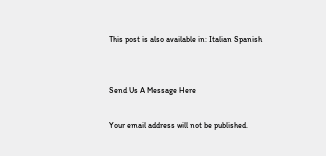This post is also available in: Italian Spanish


Send Us A Message Here

Your email address will not be published.